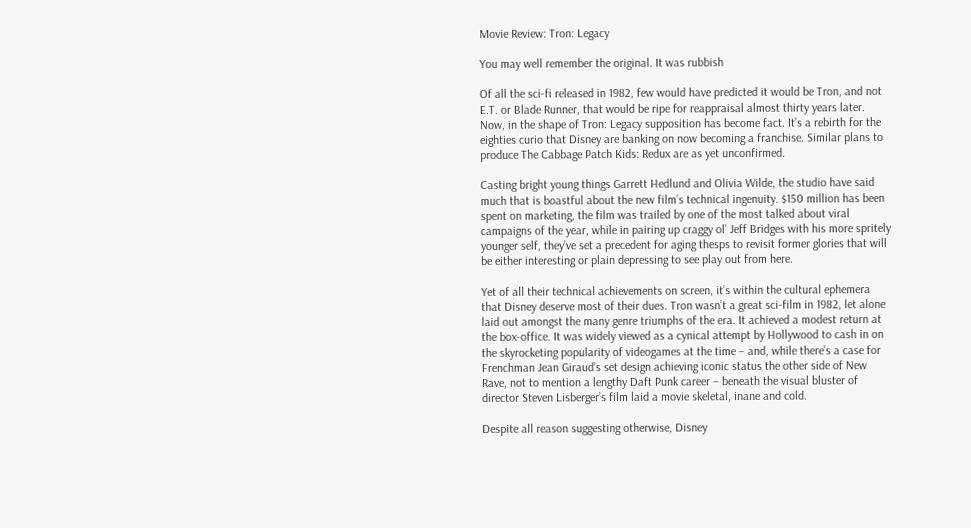Movie Review: Tron: Legacy

You may well remember the original. It was rubbish

Of all the sci-fi released in 1982, few would have predicted it would be Tron, and not E.T. or Blade Runner, that would be ripe for reappraisal almost thirty years later. Now, in the shape of Tron: Legacy supposition has become fact. It’s a rebirth for the eighties curio that Disney are banking on now becoming a franchise. Similar plans to produce The Cabbage Patch Kids: Redux are as yet unconfirmed.

Casting bright young things Garrett Hedlund and Olivia Wilde, the studio have said much that is boastful about the new film’s technical ingenuity. $150 million has been spent on marketing, the film was trailed by one of the most talked about viral campaigns of the year, while in pairing up craggy ol’ Jeff Bridges with his more spritely younger self, they’ve set a precedent for aging thesps to revisit former glories that will be either interesting or plain depressing to see play out from here.

Yet of all their technical achievements on screen, it’s within the cultural ephemera that Disney deserve most of their dues. Tron wasn’t a great sci-film in 1982, let alone laid out amongst the many genre triumphs of the era. It achieved a modest return at the box-office. It was widely viewed as a cynical attempt by Hollywood to cash in on the skyrocketing popularity of videogames at the time – and, while there’s a case for Frenchman Jean Giraud’s set design achieving iconic status the other side of New Rave, not to mention a lengthy Daft Punk career – beneath the visual bluster of director Steven Lisberger’s film laid a movie skeletal, inane and cold.

Despite all reason suggesting otherwise, Disney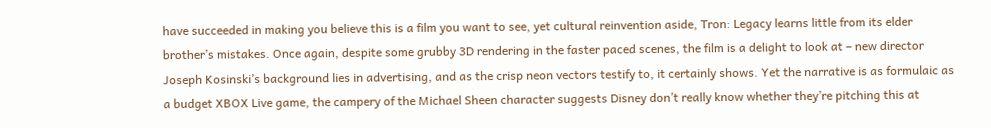have succeeded in making you believe this is a film you want to see, yet cultural reinvention aside, Tron: Legacy learns little from its elder brother’s mistakes. Once again, despite some grubby 3D rendering in the faster paced scenes, the film is a delight to look at – new director Joseph Kosinski’s background lies in advertising, and as the crisp neon vectors testify to, it certainly shows. Yet the narrative is as formulaic as a budget XBOX Live game, the campery of the Michael Sheen character suggests Disney don’t really know whether they’re pitching this at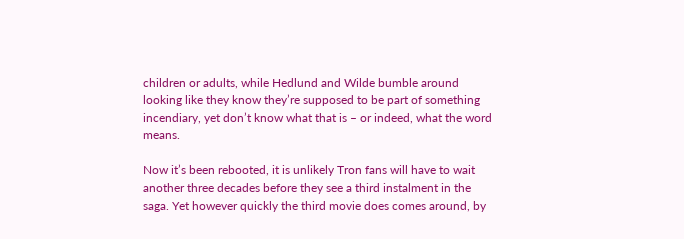children or adults, while Hedlund and Wilde bumble around looking like they know they’re supposed to be part of something incendiary, yet don’t know what that is – or indeed, what the word means.

Now it’s been rebooted, it is unlikely Tron fans will have to wait another three decades before they see a third instalment in the saga. Yet however quickly the third movie does comes around, by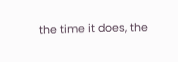the time it does, the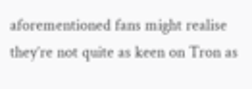aforementioned fans might realise they’re not quite as keen on Tron as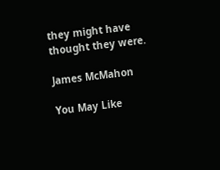they might have thought they were.

James McMahon

You May Like